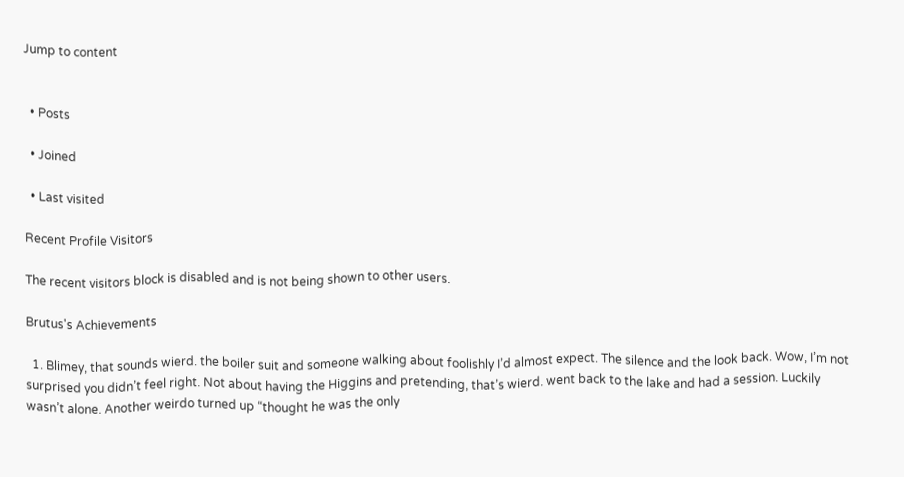Jump to content


  • Posts

  • Joined

  • Last visited

Recent Profile Visitors

The recent visitors block is disabled and is not being shown to other users.

Brutus's Achievements

  1. Blimey, that sounds wierd. the boiler suit and someone walking about foolishly I’d almost expect. The silence and the look back. Wow, I’m not surprised you didn’t feel right. Not about having the Higgins and pretending, that’s wierd. went back to the lake and had a session. Luckily wasn’t alone. Another weirdo turned up “thought he was the only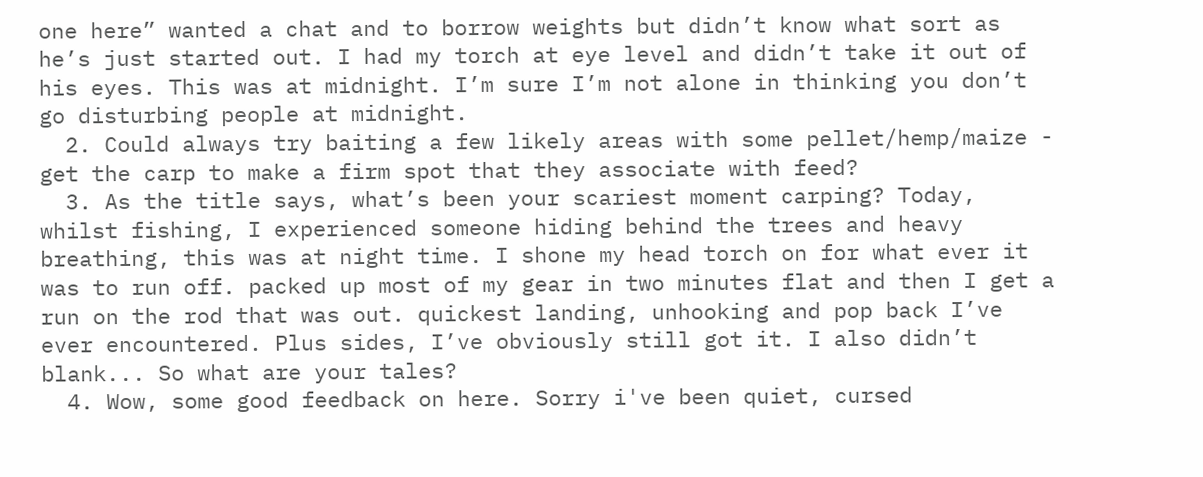one here” wanted a chat and to borrow weights but didn’t know what sort as he’s just started out. I had my torch at eye level and didn’t take it out of his eyes. This was at midnight. I’m sure I’m not alone in thinking you don’t go disturbing people at midnight.
  2. Could always try baiting a few likely areas with some pellet/hemp/maize - get the carp to make a firm spot that they associate with feed?
  3. As the title says, what’s been your scariest moment carping? Today, whilst fishing, I experienced someone hiding behind the trees and heavy breathing, this was at night time. I shone my head torch on for what ever it was to run off. packed up most of my gear in two minutes flat and then I get a run on the rod that was out. quickest landing, unhooking and pop back I’ve ever encountered. Plus sides, I’ve obviously still got it. I also didn’t blank... So what are your tales?
  4. Wow, some good feedback on here. Sorry i've been quiet, cursed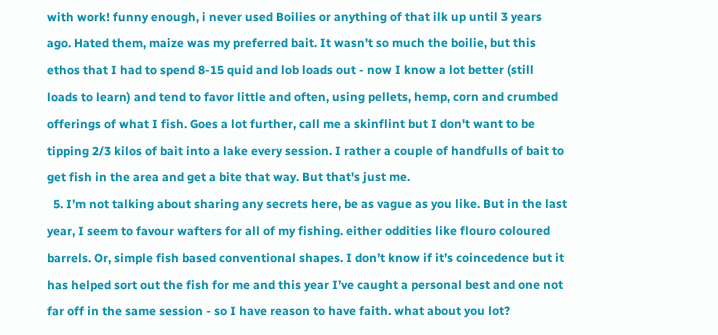with work! funny enough, i never used Boilies or anything of that ilk up until 3 years ago. Hated them, maize was my preferred bait. It wasn't so much the boilie, but this ethos that I had to spend 8-15 quid and lob loads out - now I know a lot better (still loads to learn) and tend to favor little and often, using pellets, hemp, corn and crumbed offerings of what I fish. Goes a lot further, call me a skinflint but I don't want to be tipping 2/3 kilos of bait into a lake every session. I rather a couple of handfulls of bait to get fish in the area and get a bite that way. But that's just me.
  5. I’m not talking about sharing any secrets here, be as vague as you like. But in the last year, I seem to favour wafters for all of my fishing. either oddities like flouro coloured barrels. Or, simple fish based conventional shapes. I don’t know if it’s coincedence but it has helped sort out the fish for me and this year I’ve caught a personal best and one not far off in the same session - so I have reason to have faith. what about you lot?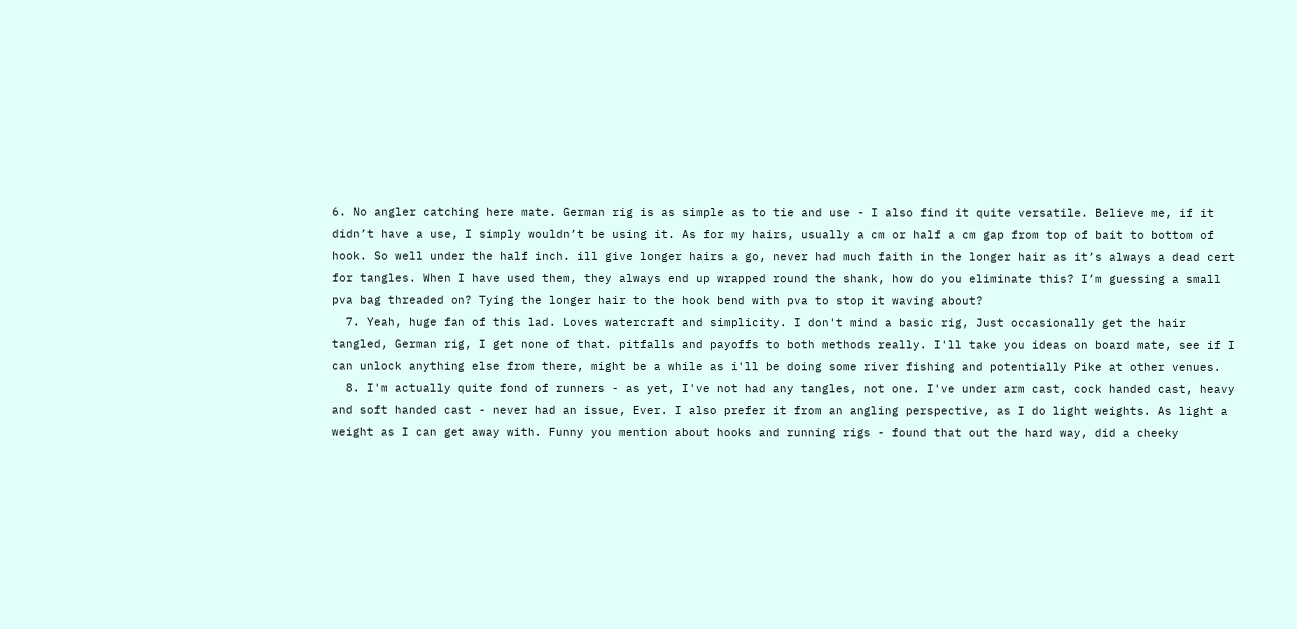6. No angler catching here mate. German rig is as simple as to tie and use - I also find it quite versatile. Believe me, if it didn’t have a use, I simply wouldn’t be using it. As for my hairs, usually a cm or half a cm gap from top of bait to bottom of hook. So well under the half inch. ill give longer hairs a go, never had much faith in the longer hair as it’s always a dead cert for tangles. When I have used them, they always end up wrapped round the shank, how do you eliminate this? I’m guessing a small pva bag threaded on? Tying the longer hair to the hook bend with pva to stop it waving about?
  7. Yeah, huge fan of this lad. Loves watercraft and simplicity. I don't mind a basic rig, Just occasionally get the hair tangled, German rig, I get none of that. pitfalls and payoffs to both methods really. I'll take you ideas on board mate, see if I can unlock anything else from there, might be a while as i'll be doing some river fishing and potentially Pike at other venues.
  8. I'm actually quite fond of runners - as yet, I've not had any tangles, not one. I've under arm cast, cock handed cast, heavy and soft handed cast - never had an issue, Ever. I also prefer it from an angling perspective, as I do light weights. As light a weight as I can get away with. Funny you mention about hooks and running rigs - found that out the hard way, did a cheeky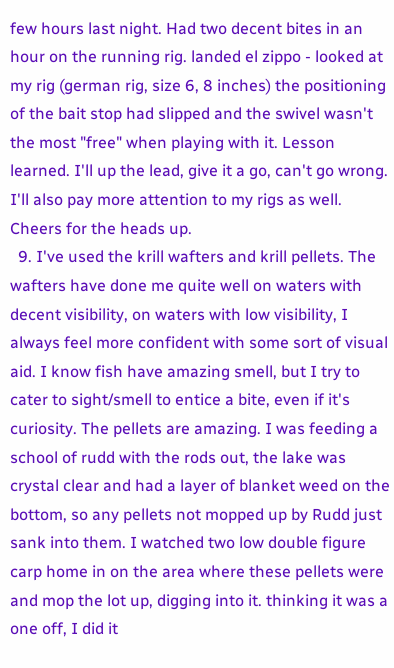few hours last night. Had two decent bites in an hour on the running rig. landed el zippo - looked at my rig (german rig, size 6, 8 inches) the positioning of the bait stop had slipped and the swivel wasn't the most "free" when playing with it. Lesson learned. I'll up the lead, give it a go, can't go wrong. I'll also pay more attention to my rigs as well. Cheers for the heads up.
  9. I've used the krill wafters and krill pellets. The wafters have done me quite well on waters with decent visibility, on waters with low visibility, I always feel more confident with some sort of visual aid. I know fish have amazing smell, but I try to cater to sight/smell to entice a bite, even if it's curiosity. The pellets are amazing. I was feeding a school of rudd with the rods out, the lake was crystal clear and had a layer of blanket weed on the bottom, so any pellets not mopped up by Rudd just sank into them. I watched two low double figure carp home in on the area where these pellets were and mop the lot up, digging into it. thinking it was a one off, I did it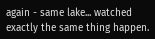again - same lake... watched exactly the same thing happen.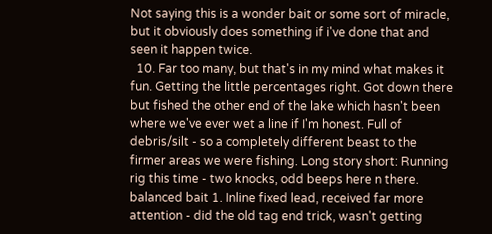Not saying this is a wonder bait or some sort of miracle, but it obviously does something if i've done that and seen it happen twice.
  10. Far too many, but that's in my mind what makes it fun. Getting the little percentages right. Got down there but fished the other end of the lake which hasn't been where we've ever wet a line if I'm honest. Full of debris/silt - so a completely different beast to the firmer areas we were fishing. Long story short: Running rig this time - two knocks, odd beeps here n there. balanced bait 1. Inline fixed lead, received far more attention - did the old tag end trick, wasn't getting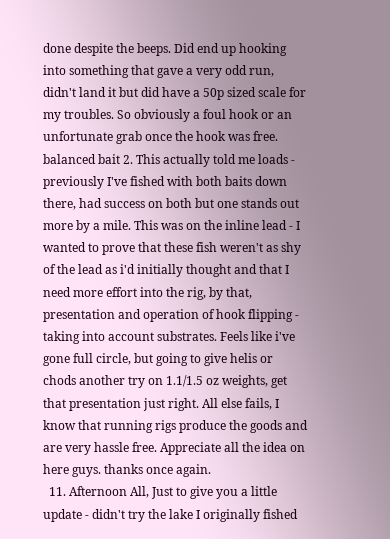done despite the beeps. Did end up hooking into something that gave a very odd run, didn't land it but did have a 50p sized scale for my troubles. So obviously a foul hook or an unfortunate grab once the hook was free. balanced bait 2. This actually told me loads - previously I've fished with both baits down there, had success on both but one stands out more by a mile. This was on the inline lead - I wanted to prove that these fish weren't as shy of the lead as i'd initially thought and that I need more effort into the rig, by that, presentation and operation of hook flipping - taking into account substrates. Feels like i've gone full circle, but going to give helis or chods another try on 1.1/1.5 oz weights, get that presentation just right. All else fails, I know that running rigs produce the goods and are very hassle free. Appreciate all the idea on here guys. thanks once again.
  11. Afternoon All, Just to give you a little update - didn't try the lake I originally fished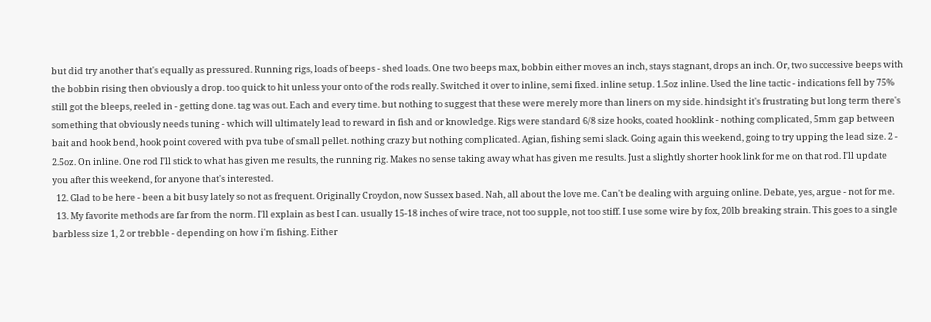but did try another that's equally as pressured. Running rigs, loads of beeps - shed loads. One two beeps max, bobbin either moves an inch, stays stagnant, drops an inch. Or, two successive beeps with the bobbin rising then obviously a drop. too quick to hit unless your onto of the rods really. Switched it over to inline, semi fixed. inline setup. 1.5oz inline. Used the line tactic - indications fell by 75% still got the bleeps, reeled in - getting done. tag was out. Each and every time. but nothing to suggest that these were merely more than liners on my side. hindsight it's frustrating but long term there's something that obviously needs tuning - which will ultimately lead to reward in fish and or knowledge. Rigs were standard 6/8 size hooks, coated hooklink - nothing complicated, 5mm gap between bait and hook bend, hook point covered with pva tube of small pellet. nothing crazy but nothing complicated. Agian, fishing semi slack. Going again this weekend, going to try upping the lead size. 2 - 2.5oz. On inline. One rod I'll stick to what has given me results, the running rig. Makes no sense taking away what has given me results. Just a slightly shorter hook link for me on that rod. I'll update you after this weekend, for anyone that's interested.
  12. Glad to be here - been a bit busy lately so not as frequent. Originally Croydon, now Sussex based. Nah, all about the love me. Can't be dealing with arguing online. Debate, yes, argue - not for me.
  13. My favorite methods are far from the norm. I'll explain as best I can. usually 15-18 inches of wire trace, not too supple, not too stiff. I use some wire by fox, 20lb breaking strain. This goes to a single barbless size 1, 2 or trebble - depending on how i'm fishing. Either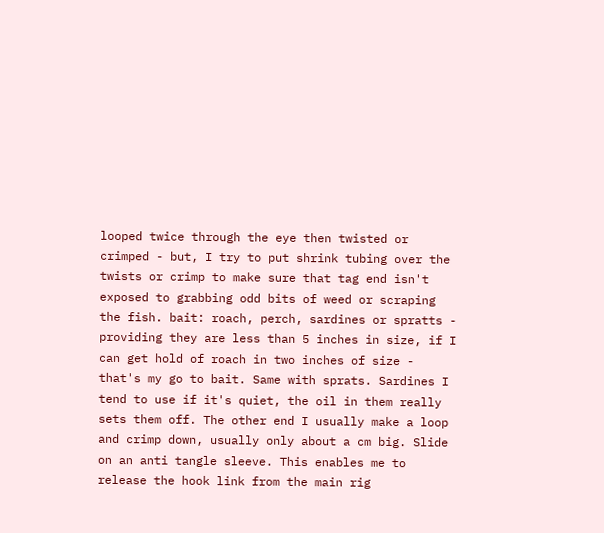looped twice through the eye then twisted or crimped - but, I try to put shrink tubing over the twists or crimp to make sure that tag end isn't exposed to grabbing odd bits of weed or scraping the fish. bait: roach, perch, sardines or spratts - providing they are less than 5 inches in size, if I can get hold of roach in two inches of size - that's my go to bait. Same with sprats. Sardines I tend to use if it's quiet, the oil in them really sets them off. The other end I usually make a loop and crimp down, usually only about a cm big. Slide on an anti tangle sleeve. This enables me to release the hook link from the main rig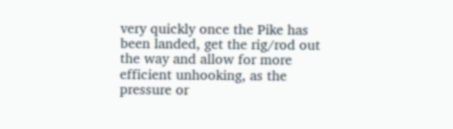very quickly once the Pike has been landed, get the rig/rod out the way and allow for more efficient unhooking, as the pressure or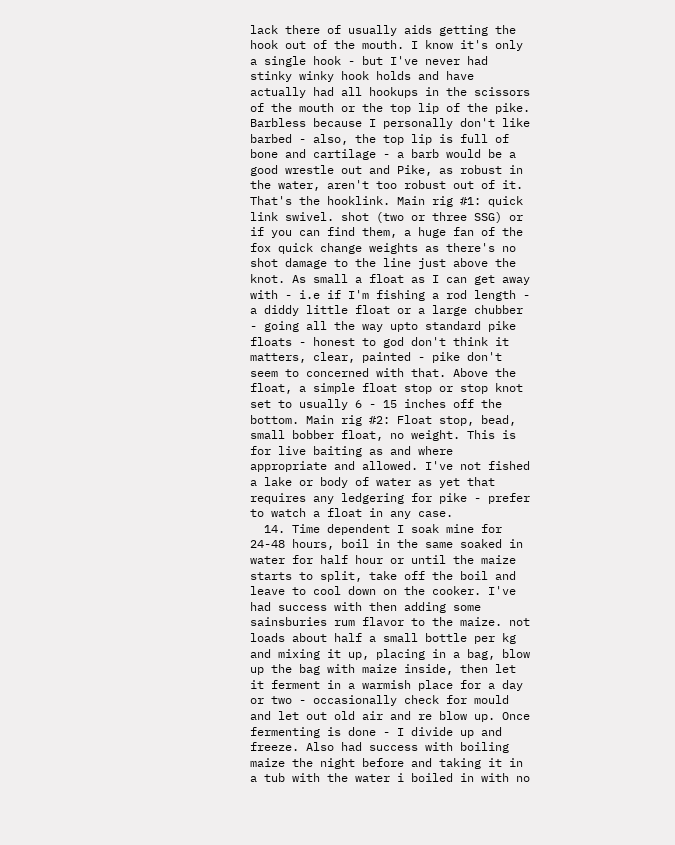lack there of usually aids getting the hook out of the mouth. I know it's only a single hook - but I've never had stinky winky hook holds and have actually had all hookups in the scissors of the mouth or the top lip of the pike. Barbless because I personally don't like barbed - also, the top lip is full of bone and cartilage - a barb would be a good wrestle out and Pike, as robust in the water, aren't too robust out of it. That's the hooklink. Main rig #1: quick link swivel. shot (two or three SSG) or if you can find them, a huge fan of the fox quick change weights as there's no shot damage to the line just above the knot. As small a float as I can get away with - i.e if I'm fishing a rod length - a diddy little float or a large chubber - going all the way upto standard pike floats - honest to god don't think it matters, clear, painted - pike don't seem to concerned with that. Above the float, a simple float stop or stop knot set to usually 6 - 15 inches off the bottom. Main rig #2: Float stop, bead, small bobber float, no weight. This is for live baiting as and where appropriate and allowed. I've not fished a lake or body of water as yet that requires any ledgering for pike - prefer to watch a float in any case.
  14. Time dependent I soak mine for 24-48 hours, boil in the same soaked in water for half hour or until the maize starts to split, take off the boil and leave to cool down on the cooker. I've had success with then adding some sainsburies rum flavor to the maize. not loads about half a small bottle per kg and mixing it up, placing in a bag, blow up the bag with maize inside, then let it ferment in a warmish place for a day or two - occasionally check for mould and let out old air and re blow up. Once fermenting is done - I divide up and freeze. Also had success with boiling maize the night before and taking it in a tub with the water i boiled in with no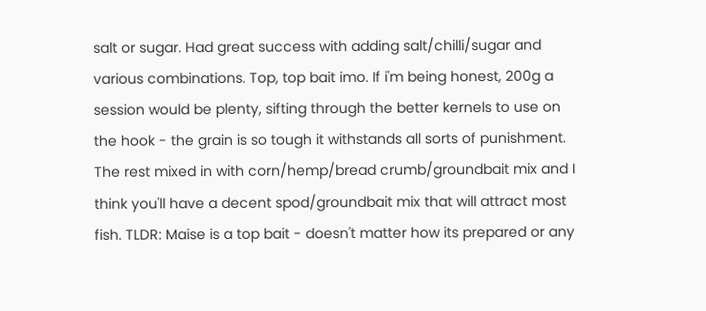salt or sugar. Had great success with adding salt/chilli/sugar and various combinations. Top, top bait imo. If i'm being honest, 200g a session would be plenty, sifting through the better kernels to use on the hook - the grain is so tough it withstands all sorts of punishment. The rest mixed in with corn/hemp/bread crumb/groundbait mix and I think you'll have a decent spod/groundbait mix that will attract most fish. TLDR: Maise is a top bait - doesn't matter how its prepared or any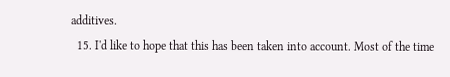additives.
  15. I'd like to hope that this has been taken into account. Most of the time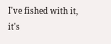I've fished with it, it's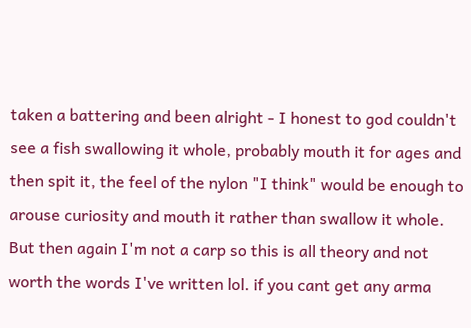taken a battering and been alright - I honest to god couldn't see a fish swallowing it whole, probably mouth it for ages and then spit it, the feel of the nylon "I think" would be enough to arouse curiosity and mouth it rather than swallow it whole. But then again I'm not a carp so this is all theory and not worth the words I've written lol. if you cant get any arma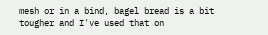mesh or in a bind, bagel bread is a bit tougher and I've used that on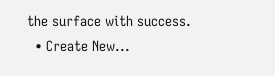the surface with success.
  • Create New...